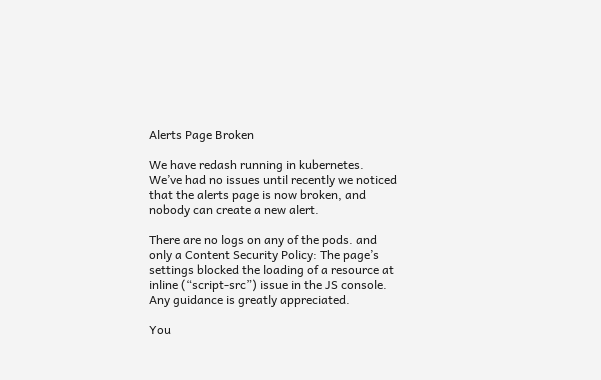Alerts Page Broken

We have redash running in kubernetes. We’ve had no issues until recently we noticed that the alerts page is now broken, and nobody can create a new alert.

There are no logs on any of the pods. and only a Content Security Policy: The page’s settings blocked the loading of a resource at inline (“script-src”) issue in the JS console.
Any guidance is greatly appreciated.

You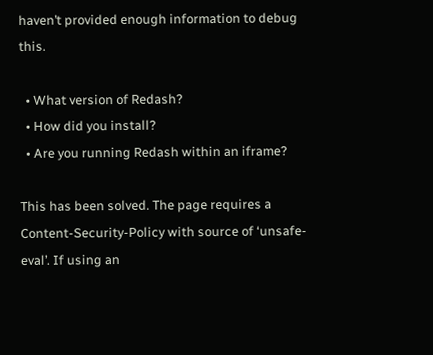haven’t provided enough information to debug this.

  • What version of Redash?
  • How did you install?
  • Are you running Redash within an iframe?

This has been solved. The page requires a Content-Security-Policy with source of ‘unsafe-eval’. If using an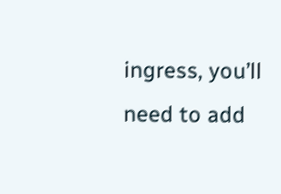ingress, you’ll need to add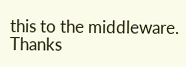this to the middleware. Thanks